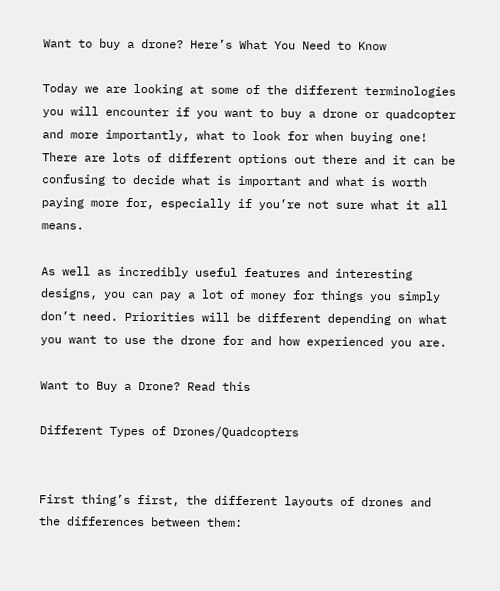Want to buy a drone? Here’s What You Need to Know

Today we are looking at some of the different terminologies you will encounter if you want to buy a drone or quadcopter and more importantly, what to look for when buying one! There are lots of different options out there and it can be confusing to decide what is important and what is worth paying more for, especially if you’re not sure what it all means.

As well as incredibly useful features and interesting designs, you can pay a lot of money for things you simply don’t need. Priorities will be different depending on what you want to use the drone for and how experienced you are.

Want to Buy a Drone? Read this

Different Types of Drones/Quadcopters


First thing’s first, the different layouts of drones and the differences between them: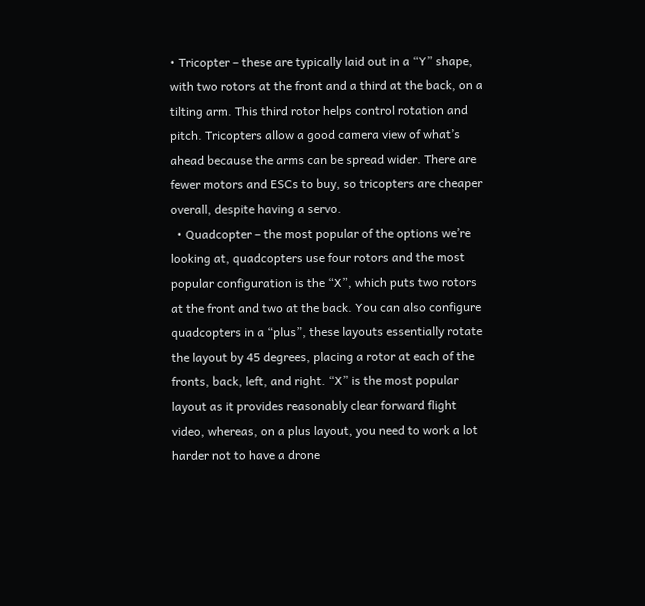• Tricopter – these are typically laid out in a “Y” shape, with two rotors at the front and a third at the back, on a tilting arm. This third rotor helps control rotation and pitch. Tricopters allow a good camera view of what’s ahead because the arms can be spread wider. There are fewer motors and ESCs to buy, so tricopters are cheaper overall, despite having a servo.
  • Quadcopter – the most popular of the options we’re looking at, quadcopters use four rotors and the most popular configuration is the “X”, which puts two rotors at the front and two at the back. You can also configure quadcopters in a “plus”, these layouts essentially rotate the layout by 45 degrees, placing a rotor at each of the fronts, back, left, and right. “X” is the most popular layout as it provides reasonably clear forward flight video, whereas, on a plus layout, you need to work a lot harder not to have a drone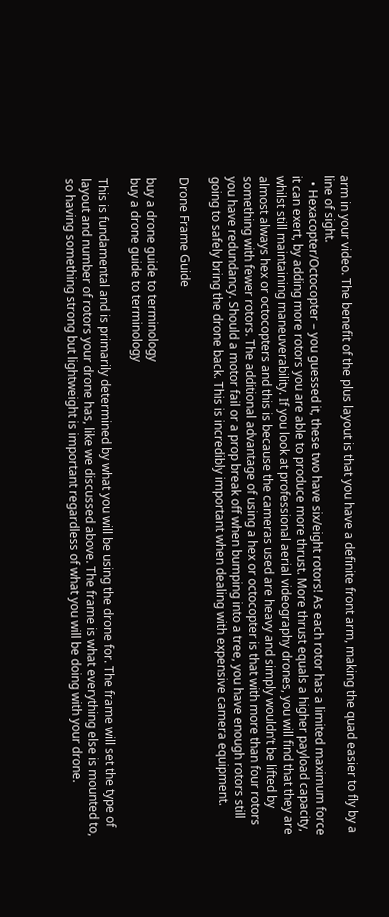arm in your video. The benefit of the plus layout is that you have a definite front arm, making the quad easier to fly by a line of sight.
  • Hexacopter/Octocopter – you guessed it, these two have six/eight rotors! As each rotor has a limited maximum force it can exert, by adding more rotors you are able to produce more thrust. More thrust equals a higher payload capacity, whilst still maintaining maneuverability. If you look at professional aerial videography drones, you will find that they are almost always hex or octocopters and this is because the cameras used are heavy and simply wouldn’t be lifted by something with fewer rotors. The additional advantage of using a hex or octocopter is that with more than four rotors you have redundancy. Should a motor fail or a prop break off when bumping into a tree, you have enough rotors still going to safely bring the drone back. This is incredibly important when dealing with expensive camera equipment.

Drone Frame Guide

buy a drone guide to terminology
buy a drone guide to terminology

This is fundamental and is primarily determined by what you will be using the drone for. The frame will set the type of layout and number of rotors your drone has, like we discussed above. The frame is what everything else is mounted to, so having something strong but lightweight is important regardless of what you will be doing with your drone.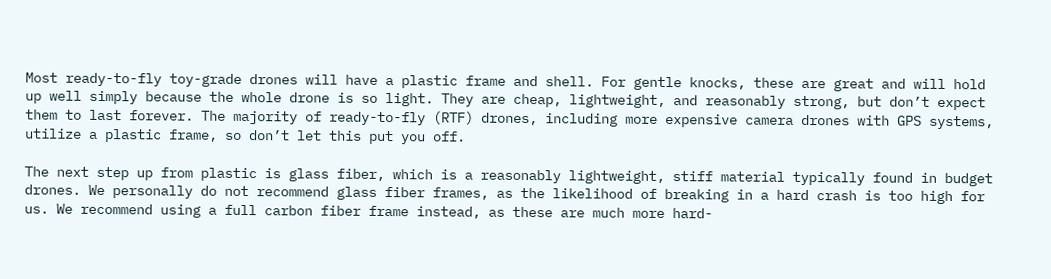Most ready-to-fly toy-grade drones will have a plastic frame and shell. For gentle knocks, these are great and will hold up well simply because the whole drone is so light. They are cheap, lightweight, and reasonably strong, but don’t expect them to last forever. The majority of ready-to-fly (RTF) drones, including more expensive camera drones with GPS systems, utilize a plastic frame, so don’t let this put you off.

The next step up from plastic is glass fiber, which is a reasonably lightweight, stiff material typically found in budget drones. We personally do not recommend glass fiber frames, as the likelihood of breaking in a hard crash is too high for us. We recommend using a full carbon fiber frame instead, as these are much more hard-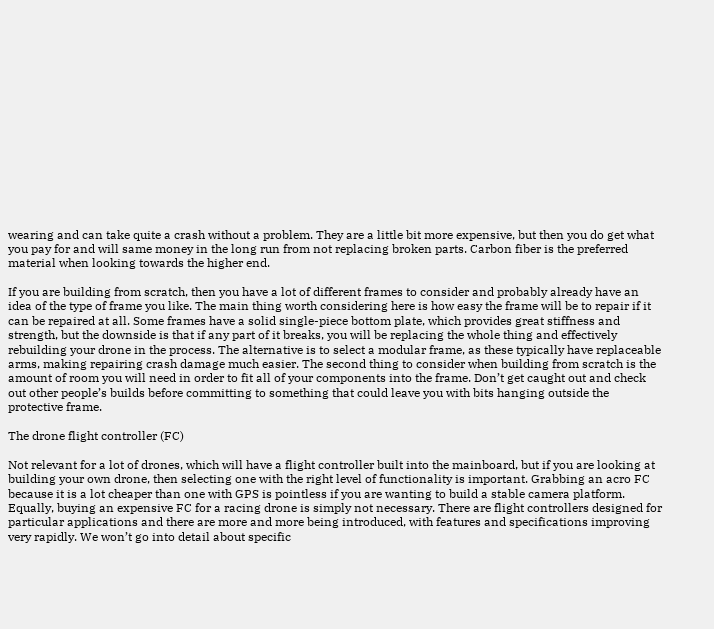wearing and can take quite a crash without a problem. They are a little bit more expensive, but then you do get what you pay for and will same money in the long run from not replacing broken parts. Carbon fiber is the preferred material when looking towards the higher end.

If you are building from scratch, then you have a lot of different frames to consider and probably already have an idea of the type of frame you like. The main thing worth considering here is how easy the frame will be to repair if it can be repaired at all. Some frames have a solid single-piece bottom plate, which provides great stiffness and strength, but the downside is that if any part of it breaks, you will be replacing the whole thing and effectively rebuilding your drone in the process. The alternative is to select a modular frame, as these typically have replaceable arms, making repairing crash damage much easier. The second thing to consider when building from scratch is the amount of room you will need in order to fit all of your components into the frame. Don’t get caught out and check out other people’s builds before committing to something that could leave you with bits hanging outside the protective frame.

The drone flight controller (FC)

Not relevant for a lot of drones, which will have a flight controller built into the mainboard, but if you are looking at building your own drone, then selecting one with the right level of functionality is important. Grabbing an acro FC because it is a lot cheaper than one with GPS is pointless if you are wanting to build a stable camera platform. Equally, buying an expensive FC for a racing drone is simply not necessary. There are flight controllers designed for particular applications and there are more and more being introduced, with features and specifications improving very rapidly. We won’t go into detail about specific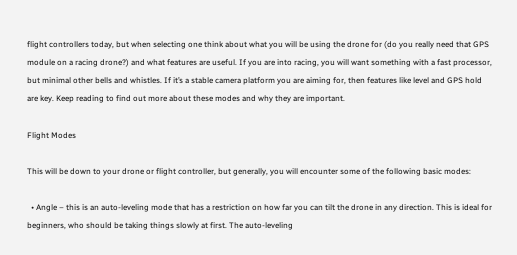flight controllers today, but when selecting one think about what you will be using the drone for (do you really need that GPS module on a racing drone?) and what features are useful. If you are into racing, you will want something with a fast processor, but minimal other bells and whistles. If it’s a stable camera platform you are aiming for, then features like level and GPS hold are key. Keep reading to find out more about these modes and why they are important.

Flight Modes

This will be down to your drone or flight controller, but generally, you will encounter some of the following basic modes:

  • Angle – this is an auto-leveling mode that has a restriction on how far you can tilt the drone in any direction. This is ideal for beginners, who should be taking things slowly at first. The auto-leveling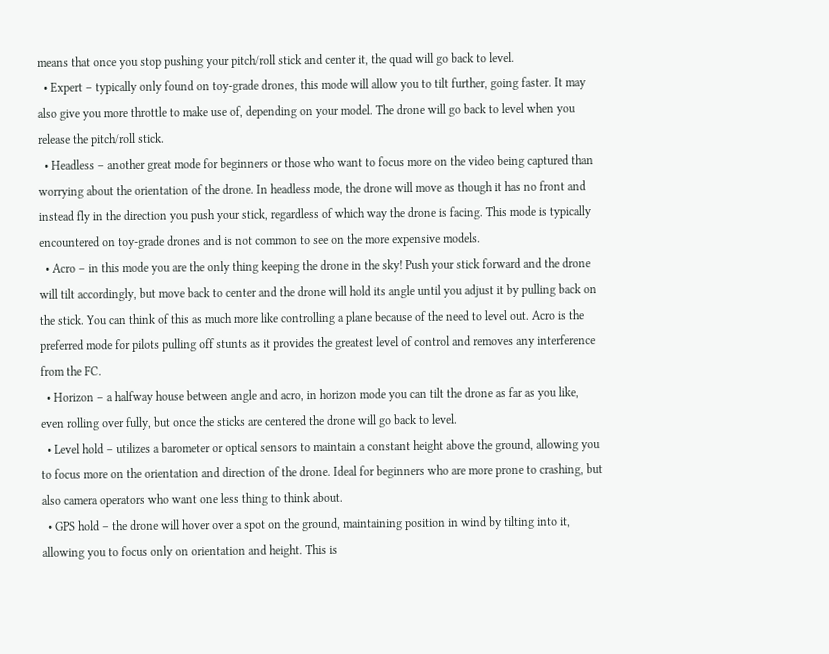means that once you stop pushing your pitch/roll stick and center it, the quad will go back to level.
  • Expert – typically only found on toy-grade drones, this mode will allow you to tilt further, going faster. It may also give you more throttle to make use of, depending on your model. The drone will go back to level when you release the pitch/roll stick.
  • Headless – another great mode for beginners or those who want to focus more on the video being captured than worrying about the orientation of the drone. In headless mode, the drone will move as though it has no front and instead fly in the direction you push your stick, regardless of which way the drone is facing. This mode is typically encountered on toy-grade drones and is not common to see on the more expensive models.
  • Acro – in this mode you are the only thing keeping the drone in the sky! Push your stick forward and the drone will tilt accordingly, but move back to center and the drone will hold its angle until you adjust it by pulling back on the stick. You can think of this as much more like controlling a plane because of the need to level out. Acro is the preferred mode for pilots pulling off stunts as it provides the greatest level of control and removes any interference from the FC.
  • Horizon – a halfway house between angle and acro, in horizon mode you can tilt the drone as far as you like, even rolling over fully, but once the sticks are centered the drone will go back to level.
  • Level hold – utilizes a barometer or optical sensors to maintain a constant height above the ground, allowing you to focus more on the orientation and direction of the drone. Ideal for beginners who are more prone to crashing, but also camera operators who want one less thing to think about.
  • GPS hold – the drone will hover over a spot on the ground, maintaining position in wind by tilting into it, allowing you to focus only on orientation and height. This is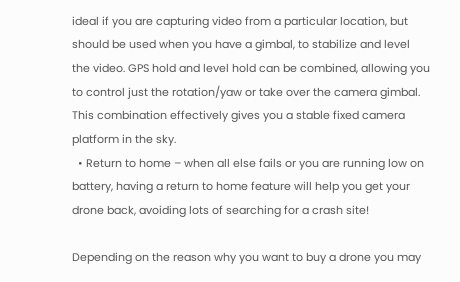ideal if you are capturing video from a particular location, but should be used when you have a gimbal, to stabilize and level the video. GPS hold and level hold can be combined, allowing you to control just the rotation/yaw or take over the camera gimbal. This combination effectively gives you a stable fixed camera platform in the sky.
  • Return to home – when all else fails or you are running low on battery, having a return to home feature will help you get your drone back, avoiding lots of searching for a crash site!

Depending on the reason why you want to buy a drone you may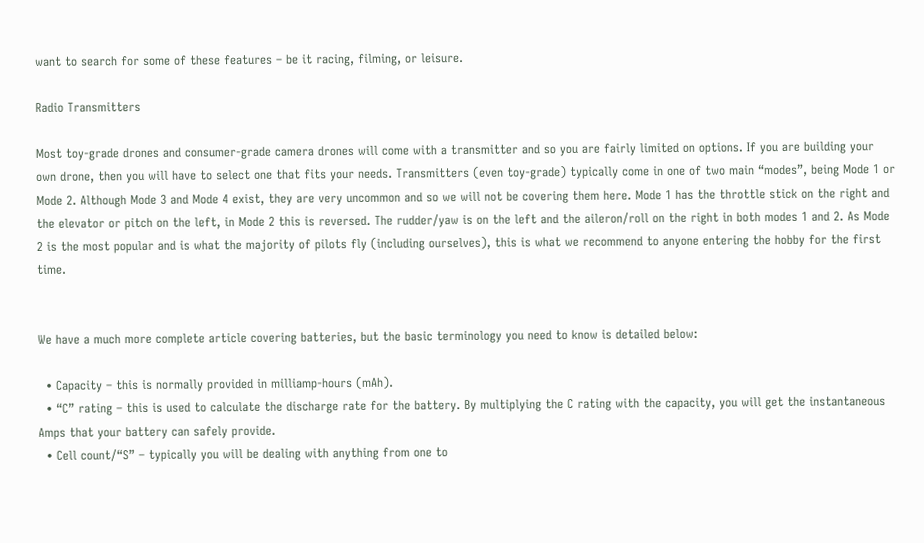want to search for some of these features – be it racing, filming, or leisure.

Radio Transmitters

Most toy-grade drones and consumer-grade camera drones will come with a transmitter and so you are fairly limited on options. If you are building your own drone, then you will have to select one that fits your needs. Transmitters (even toy-grade) typically come in one of two main “modes”, being Mode 1 or Mode 2. Although Mode 3 and Mode 4 exist, they are very uncommon and so we will not be covering them here. Mode 1 has the throttle stick on the right and the elevator or pitch on the left, in Mode 2 this is reversed. The rudder/yaw is on the left and the aileron/roll on the right in both modes 1 and 2. As Mode 2 is the most popular and is what the majority of pilots fly (including ourselves), this is what we recommend to anyone entering the hobby for the first time.


We have a much more complete article covering batteries, but the basic terminology you need to know is detailed below:

  • Capacity – this is normally provided in milliamp-hours (mAh).
  • “C” rating – this is used to calculate the discharge rate for the battery. By multiplying the C rating with the capacity, you will get the instantaneous Amps that your battery can safely provide.
  • Cell count/“S” – typically you will be dealing with anything from one to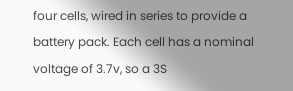four cells, wired in series to provide a battery pack. Each cell has a nominal voltage of 3.7v, so a 3S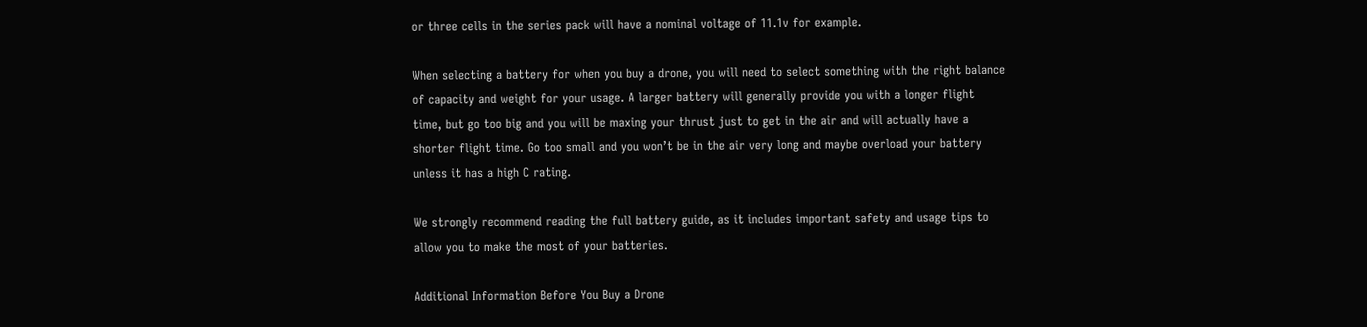or three cells in the series pack will have a nominal voltage of 11.1v for example.

When selecting a battery for when you buy a drone, you will need to select something with the right balance of capacity and weight for your usage. A larger battery will generally provide you with a longer flight time, but go too big and you will be maxing your thrust just to get in the air and will actually have a shorter flight time. Go too small and you won’t be in the air very long and maybe overload your battery unless it has a high C rating.

We strongly recommend reading the full battery guide, as it includes important safety and usage tips to allow you to make the most of your batteries.

Additional Information Before You Buy a Drone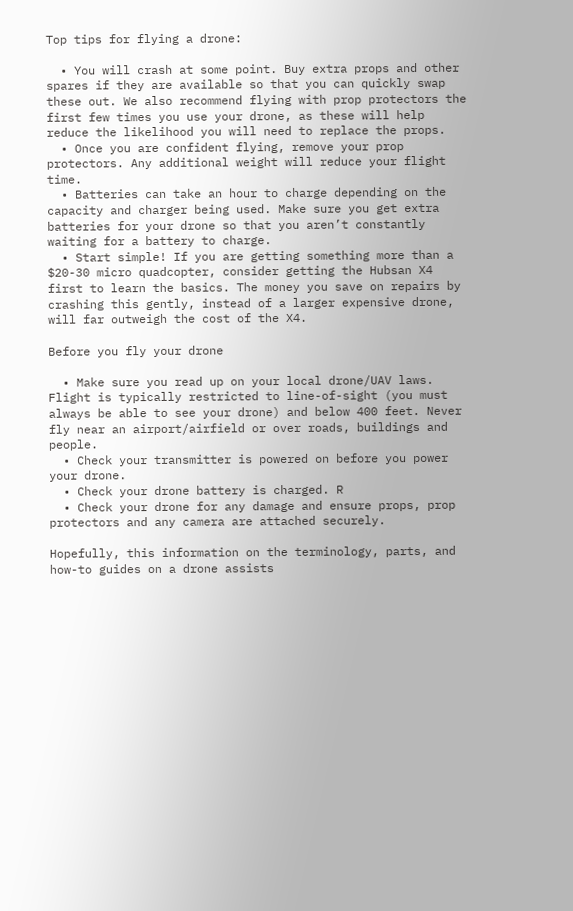Top tips for flying a drone:

  • You will crash at some point. Buy extra props and other spares if they are available so that you can quickly swap these out. We also recommend flying with prop protectors the first few times you use your drone, as these will help reduce the likelihood you will need to replace the props.
  • Once you are confident flying, remove your prop protectors. Any additional weight will reduce your flight time.
  • Batteries can take an hour to charge depending on the capacity and charger being used. Make sure you get extra batteries for your drone so that you aren’t constantly waiting for a battery to charge.
  • Start simple! If you are getting something more than a $20-30 micro quadcopter, consider getting the Hubsan X4 first to learn the basics. The money you save on repairs by crashing this gently, instead of a larger expensive drone, will far outweigh the cost of the X4.

Before you fly your drone

  • Make sure you read up on your local drone/UAV laws. Flight is typically restricted to line-of-sight (you must always be able to see your drone) and below 400 feet. Never fly near an airport/airfield or over roads, buildings and people.
  • Check your transmitter is powered on before you power your drone.
  • Check your drone battery is charged. R
  • Check your drone for any damage and ensure props, prop protectors and any camera are attached securely.

Hopefully, this information on the terminology, parts, and how-to guides on a drone assists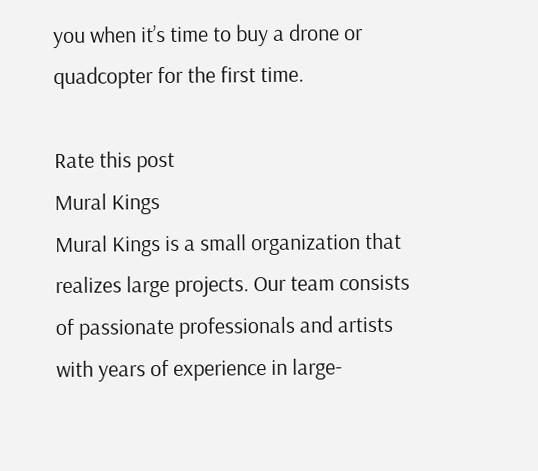you when it’s time to buy a drone or quadcopter for the first time.

Rate this post
Mural Kings
Mural Kings is a small organization that realizes large projects. Our team consists of passionate professionals and artists with years of experience in large-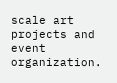scale art projects and event organization.